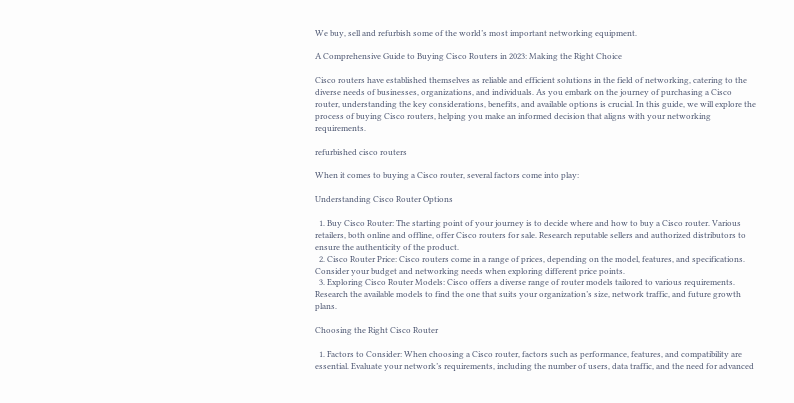We buy, sell and refurbish some of the world’s most important networking equipment.

A Comprehensive Guide to Buying Cisco Routers in 2023: Making the Right Choice

Cisco routers have established themselves as reliable and efficient solutions in the field of networking, catering to the diverse needs of businesses, organizations, and individuals. As you embark on the journey of purchasing a Cisco router, understanding the key considerations, benefits, and available options is crucial. In this guide, we will explore the process of buying Cisco routers, helping you make an informed decision that aligns with your networking requirements.

refurbished cisco routers

When it comes to buying a Cisco router, several factors come into play:

Understanding Cisco Router Options

  1. Buy Cisco Router: The starting point of your journey is to decide where and how to buy a Cisco router. Various retailers, both online and offline, offer Cisco routers for sale. Research reputable sellers and authorized distributors to ensure the authenticity of the product.
  2. Cisco Router Price: Cisco routers come in a range of prices, depending on the model, features, and specifications. Consider your budget and networking needs when exploring different price points.
  3. Exploring Cisco Router Models: Cisco offers a diverse range of router models tailored to various requirements. Research the available models to find the one that suits your organization’s size, network traffic, and future growth plans.

Choosing the Right Cisco Router

  1. Factors to Consider: When choosing a Cisco router, factors such as performance, features, and compatibility are essential. Evaluate your network’s requirements, including the number of users, data traffic, and the need for advanced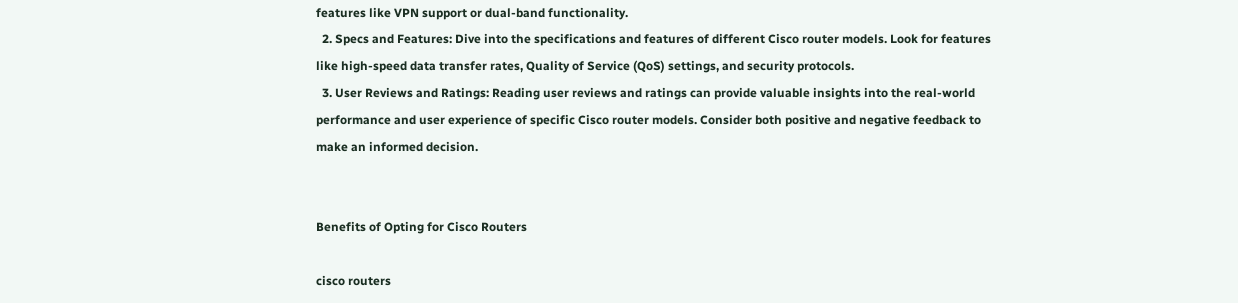features like VPN support or dual-band functionality.
  2. Specs and Features: Dive into the specifications and features of different Cisco router models. Look for features like high-speed data transfer rates, Quality of Service (QoS) settings, and security protocols.
  3. User Reviews and Ratings: Reading user reviews and ratings can provide valuable insights into the real-world performance and user experience of specific Cisco router models. Consider both positive and negative feedback to make an informed decision.


Benefits of Opting for Cisco Routers

cisco routers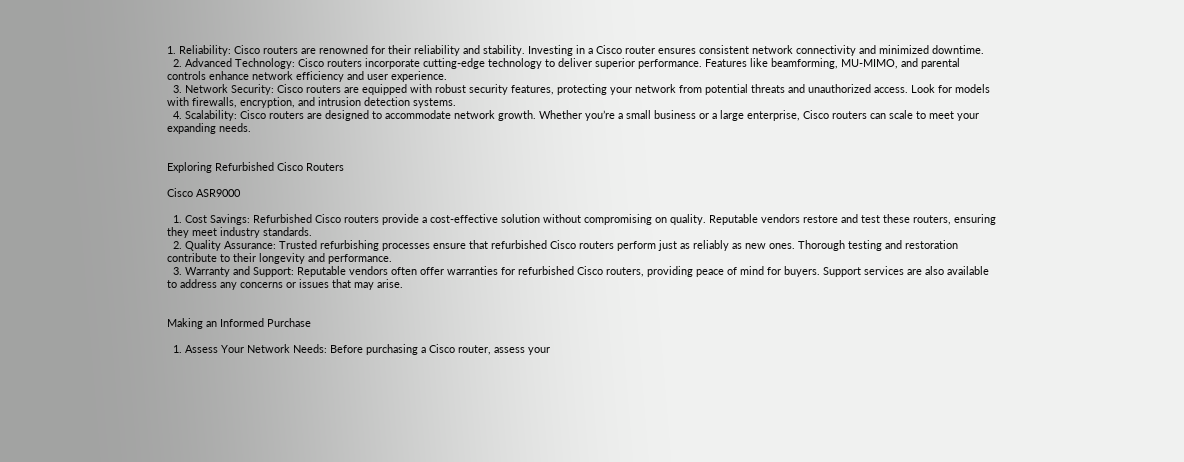1. Reliability: Cisco routers are renowned for their reliability and stability. Investing in a Cisco router ensures consistent network connectivity and minimized downtime.
  2. Advanced Technology: Cisco routers incorporate cutting-edge technology to deliver superior performance. Features like beamforming, MU-MIMO, and parental controls enhance network efficiency and user experience.
  3. Network Security: Cisco routers are equipped with robust security features, protecting your network from potential threats and unauthorized access. Look for models with firewalls, encryption, and intrusion detection systems.
  4. Scalability: Cisco routers are designed to accommodate network growth. Whether you’re a small business or a large enterprise, Cisco routers can scale to meet your expanding needs.


Exploring Refurbished Cisco Routers

Cisco ASR9000

  1. Cost Savings: Refurbished Cisco routers provide a cost-effective solution without compromising on quality. Reputable vendors restore and test these routers, ensuring they meet industry standards.
  2. Quality Assurance: Trusted refurbishing processes ensure that refurbished Cisco routers perform just as reliably as new ones. Thorough testing and restoration contribute to their longevity and performance.
  3. Warranty and Support: Reputable vendors often offer warranties for refurbished Cisco routers, providing peace of mind for buyers. Support services are also available to address any concerns or issues that may arise.


Making an Informed Purchase

  1. Assess Your Network Needs: Before purchasing a Cisco router, assess your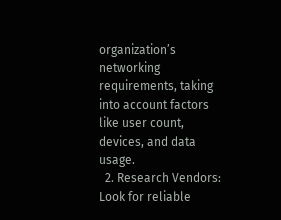organization’s networking requirements, taking into account factors like user count, devices, and data usage.
  2. Research Vendors: Look for reliable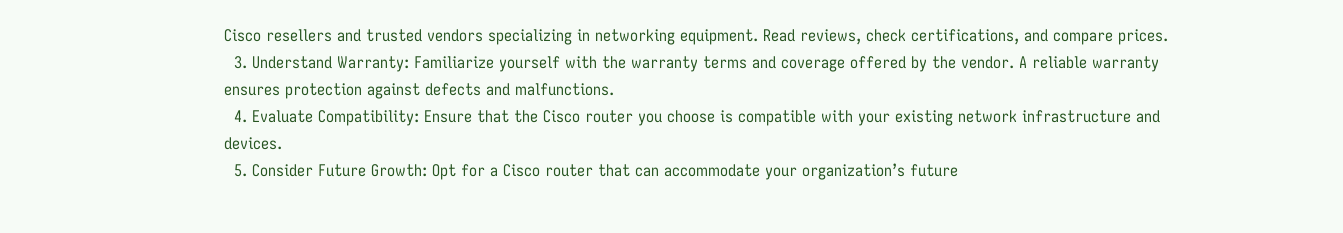Cisco resellers and trusted vendors specializing in networking equipment. Read reviews, check certifications, and compare prices.
  3. Understand Warranty: Familiarize yourself with the warranty terms and coverage offered by the vendor. A reliable warranty ensures protection against defects and malfunctions.
  4. Evaluate Compatibility: Ensure that the Cisco router you choose is compatible with your existing network infrastructure and devices.
  5. Consider Future Growth: Opt for a Cisco router that can accommodate your organization’s future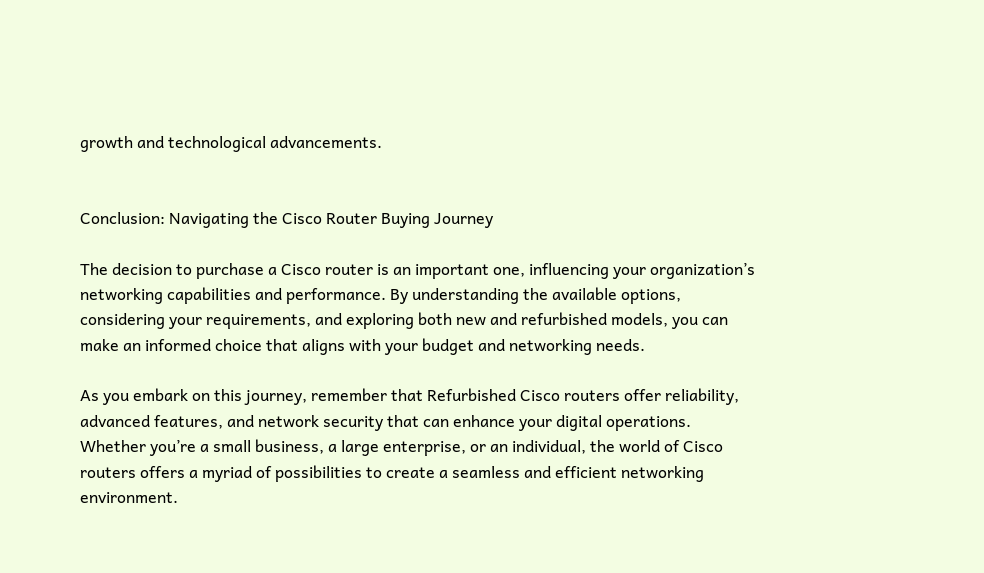growth and technological advancements.


Conclusion: Navigating the Cisco Router Buying Journey

The decision to purchase a Cisco router is an important one, influencing your organization’s networking capabilities and performance. By understanding the available options, considering your requirements, and exploring both new and refurbished models, you can make an informed choice that aligns with your budget and networking needs.

As you embark on this journey, remember that Refurbished Cisco routers offer reliability, advanced features, and network security that can enhance your digital operations. Whether you’re a small business, a large enterprise, or an individual, the world of Cisco routers offers a myriad of possibilities to create a seamless and efficient networking environment.